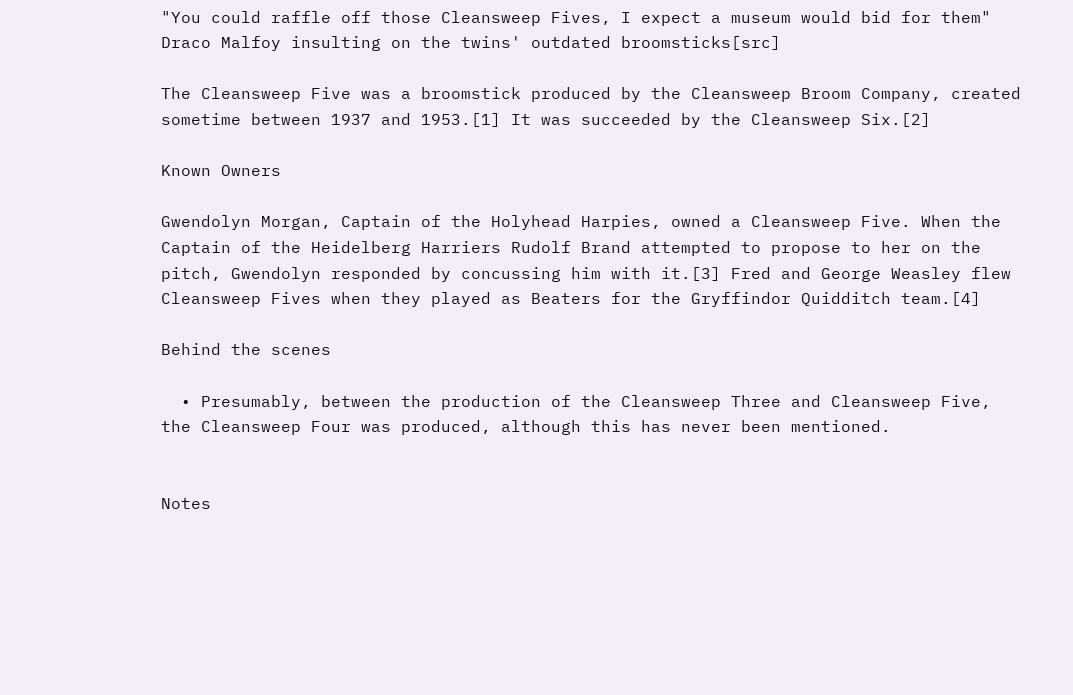"You could raffle off those Cleansweep Fives, I expect a museum would bid for them"
Draco Malfoy insulting on the twins' outdated broomsticks[src]

The Cleansweep Five was a broomstick produced by the Cleansweep Broom Company, created sometime between 1937 and 1953.[1] It was succeeded by the Cleansweep Six.[2]

Known Owners

Gwendolyn Morgan, Captain of the Holyhead Harpies, owned a Cleansweep Five. When the Captain of the Heidelberg Harriers Rudolf Brand attempted to propose to her on the pitch, Gwendolyn responded by concussing him with it.[3] Fred and George Weasley flew Cleansweep Fives when they played as Beaters for the Gryffindor Quidditch team.[4]

Behind the scenes

  • Presumably, between the production of the Cleansweep Three and Cleansweep Five, the Cleansweep Four was produced, although this has never been mentioned.


Notes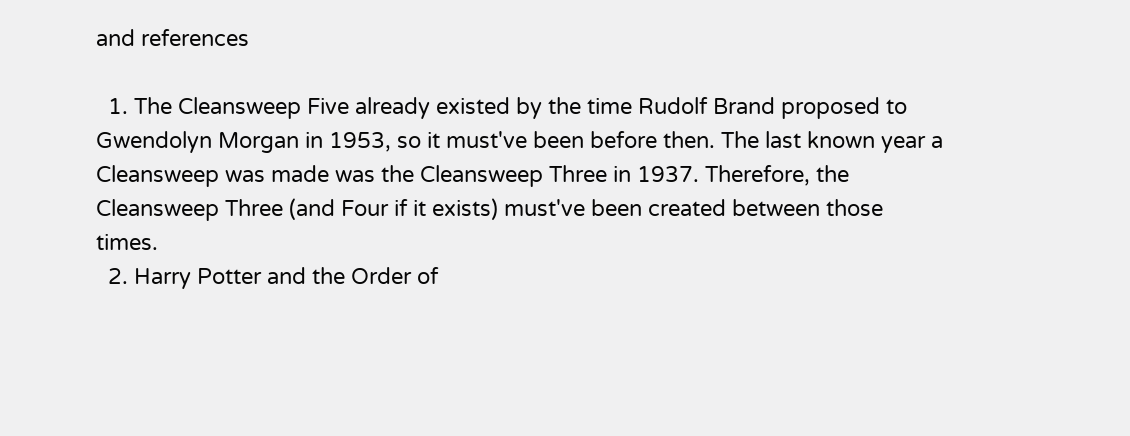and references

  1. The Cleansweep Five already existed by the time Rudolf Brand proposed to Gwendolyn Morgan in 1953, so it must've been before then. The last known year a Cleansweep was made was the Cleansweep Three in 1937. Therefore, the Cleansweep Three (and Four if it exists) must've been created between those times.
  2. Harry Potter and the Order of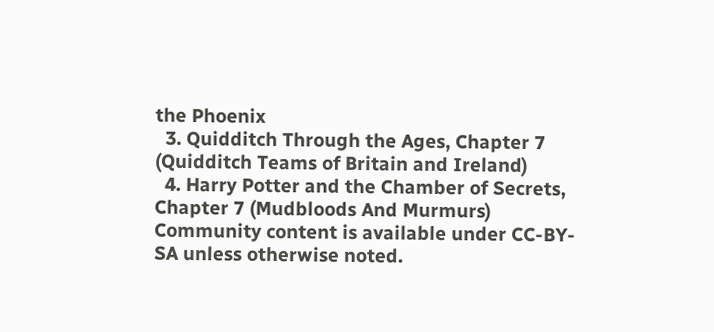the Phoenix
  3. Quidditch Through the Ages, Chapter 7 (Quidditch Teams of Britain and Ireland)
  4. Harry Potter and the Chamber of Secrets, Chapter 7 (Mudbloods And Murmurs)
Community content is available under CC-BY-SA unless otherwise noted.